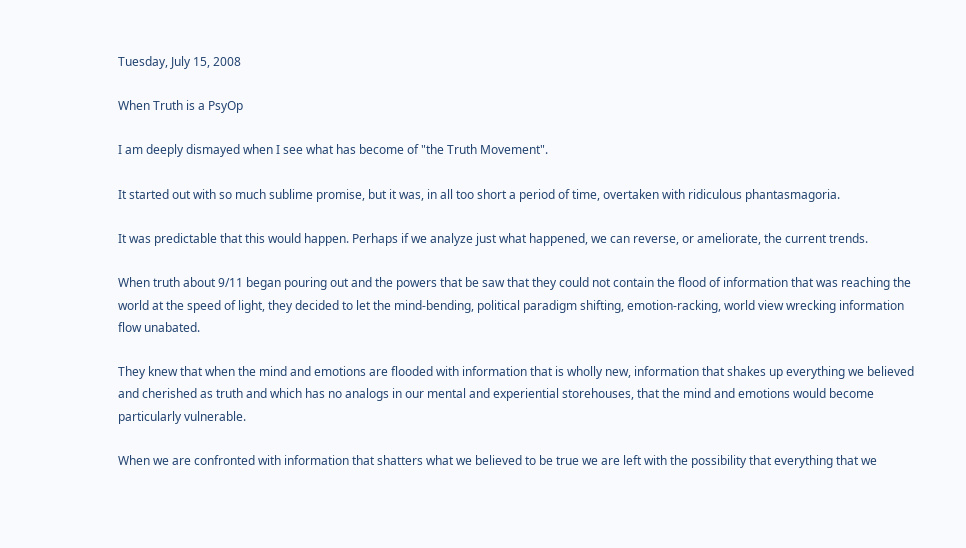Tuesday, July 15, 2008

When Truth is a PsyOp

I am deeply dismayed when I see what has become of "the Truth Movement".

It started out with so much sublime promise, but it was, in all too short a period of time, overtaken with ridiculous phantasmagoria.

It was predictable that this would happen. Perhaps if we analyze just what happened, we can reverse, or ameliorate, the current trends.

When truth about 9/11 began pouring out and the powers that be saw that they could not contain the flood of information that was reaching the world at the speed of light, they decided to let the mind-bending, political paradigm shifting, emotion-racking, world view wrecking information flow unabated.

They knew that when the mind and emotions are flooded with information that is wholly new, information that shakes up everything we believed and cherished as truth and which has no analogs in our mental and experiential storehouses, that the mind and emotions would become particularly vulnerable.

When we are confronted with information that shatters what we believed to be true we are left with the possibility that everything that we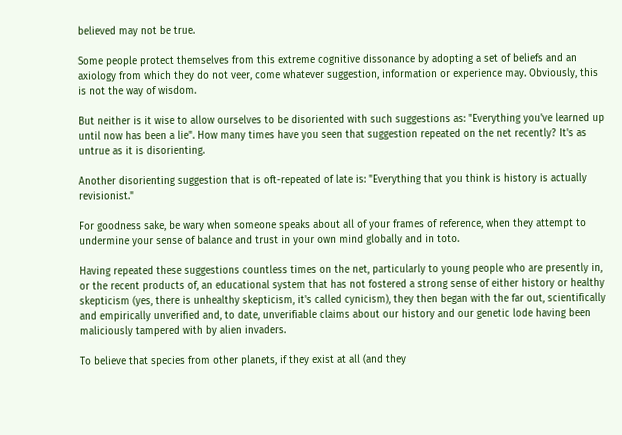believed may not be true.

Some people protect themselves from this extreme cognitive dissonance by adopting a set of beliefs and an axiology from which they do not veer, come whatever suggestion, information or experience may. Obviously, this is not the way of wisdom.

But neither is it wise to allow ourselves to be disoriented with such suggestions as: "Everything you've learned up until now has been a lie". How many times have you seen that suggestion repeated on the net recently? It's as untrue as it is disorienting.

Another disorienting suggestion that is oft-repeated of late is: "Everything that you think is history is actually revisionist."

For goodness sake, be wary when someone speaks about all of your frames of reference, when they attempt to undermine your sense of balance and trust in your own mind globally and in toto.

Having repeated these suggestions countless times on the net, particularly to young people who are presently in, or the recent products of, an educational system that has not fostered a strong sense of either history or healthy skepticism (yes, there is unhealthy skepticism, it's called cynicism), they then began with the far out, scientifically and empirically unverified and, to date, unverifiable claims about our history and our genetic lode having been maliciously tampered with by alien invaders.

To believe that species from other planets, if they exist at all (and they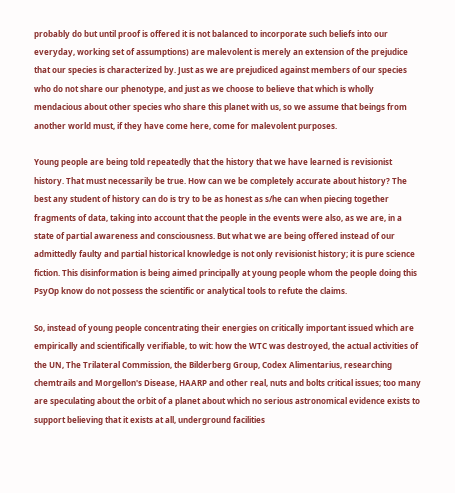probably do but until proof is offered it is not balanced to incorporate such beliefs into our everyday, working set of assumptions) are malevolent is merely an extension of the prejudice that our species is characterized by. Just as we are prejudiced against members of our species who do not share our phenotype, and just as we choose to believe that which is wholly mendacious about other species who share this planet with us, so we assume that beings from another world must, if they have come here, come for malevolent purposes.

Young people are being told repeatedly that the history that we have learned is revisionist history. That must necessarily be true. How can we be completely accurate about history? The best any student of history can do is try to be as honest as s/he can when piecing together fragments of data, taking into account that the people in the events were also, as we are, in a state of partial awareness and consciousness. But what we are being offered instead of our admittedly faulty and partial historical knowledge is not only revisionist history; it is pure science fiction. This disinformation is being aimed principally at young people whom the people doing this PsyOp know do not possess the scientific or analytical tools to refute the claims.

So, instead of young people concentrating their energies on critically important issued which are empirically and scientifically verifiable, to wit: how the WTC was destroyed, the actual activities of the UN, The Trilateral Commission, the Bilderberg Group, Codex Alimentarius, researching chemtrails and Morgellon's Disease, HAARP and other real, nuts and bolts critical issues; too many are speculating about the orbit of a planet about which no serious astronomical evidence exists to support believing that it exists at all, underground facilities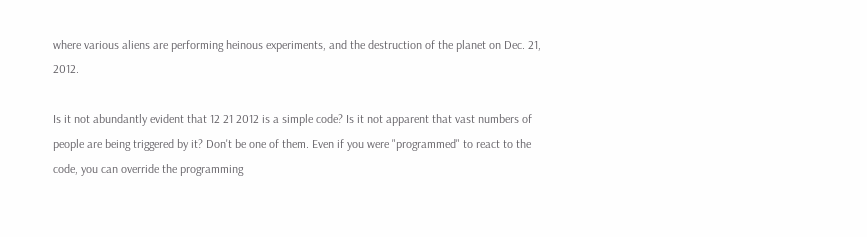where various aliens are performing heinous experiments, and the destruction of the planet on Dec. 21, 2012.

Is it not abundantly evident that 12 21 2012 is a simple code? Is it not apparent that vast numbers of people are being triggered by it? Don't be one of them. Even if you were "programmed" to react to the code, you can override the programming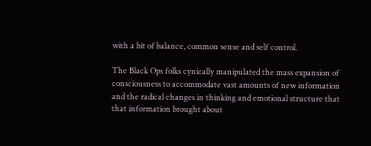with a bit of balance, common sense and self control.

The Black Ops folks cynically manipulated the mass expansion of consciousness to accommodate vast amounts of new information and the radical changes in thinking and emotional structure that that information brought about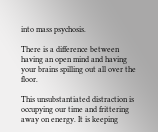into mass psychosis.

There is a difference between having an open mind and having your brains spilling out all over the floor.

This unsubstantiated distraction is occupying our time and frittering away on energy. It is keeping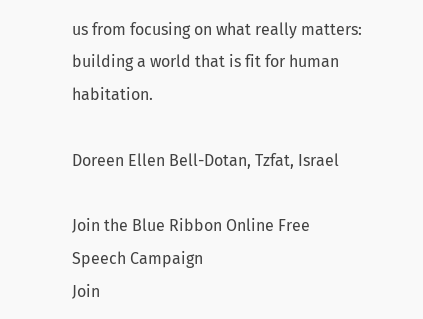us from focusing on what really matters: building a world that is fit for human habitation.

Doreen Ellen Bell-Dotan, Tzfat, Israel

Join the Blue Ribbon Online Free Speech Campaign
Join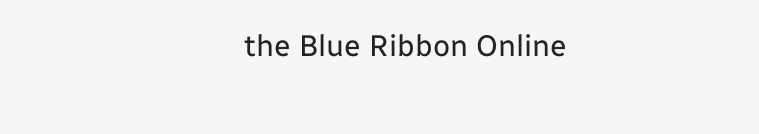the Blue Ribbon Online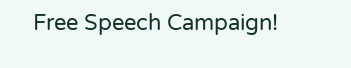Free Speech Campaign!